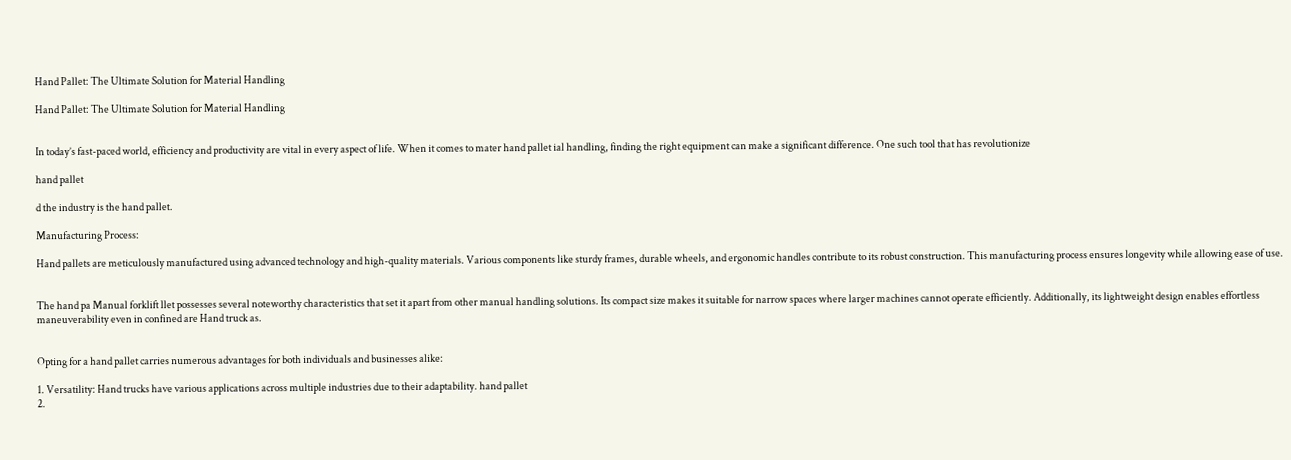Hand Pallet: The Ultimate Solution for Material Handling

Hand Pallet: The Ultimate Solution for Material Handling


In today’s fast-paced world, efficiency and productivity are vital in every aspect of life. When it comes to mater hand pallet ial handling, finding the right equipment can make a significant difference. One such tool that has revolutionize

hand pallet

d the industry is the hand pallet.

Manufacturing Process:

Hand pallets are meticulously manufactured using advanced technology and high-quality materials. Various components like sturdy frames, durable wheels, and ergonomic handles contribute to its robust construction. This manufacturing process ensures longevity while allowing ease of use.


The hand pa Manual forklift llet possesses several noteworthy characteristics that set it apart from other manual handling solutions. Its compact size makes it suitable for narrow spaces where larger machines cannot operate efficiently. Additionally, its lightweight design enables effortless maneuverability even in confined are Hand truck as.


Opting for a hand pallet carries numerous advantages for both individuals and businesses alike:

1. Versatility: Hand trucks have various applications across multiple industries due to their adaptability. hand pallet
2.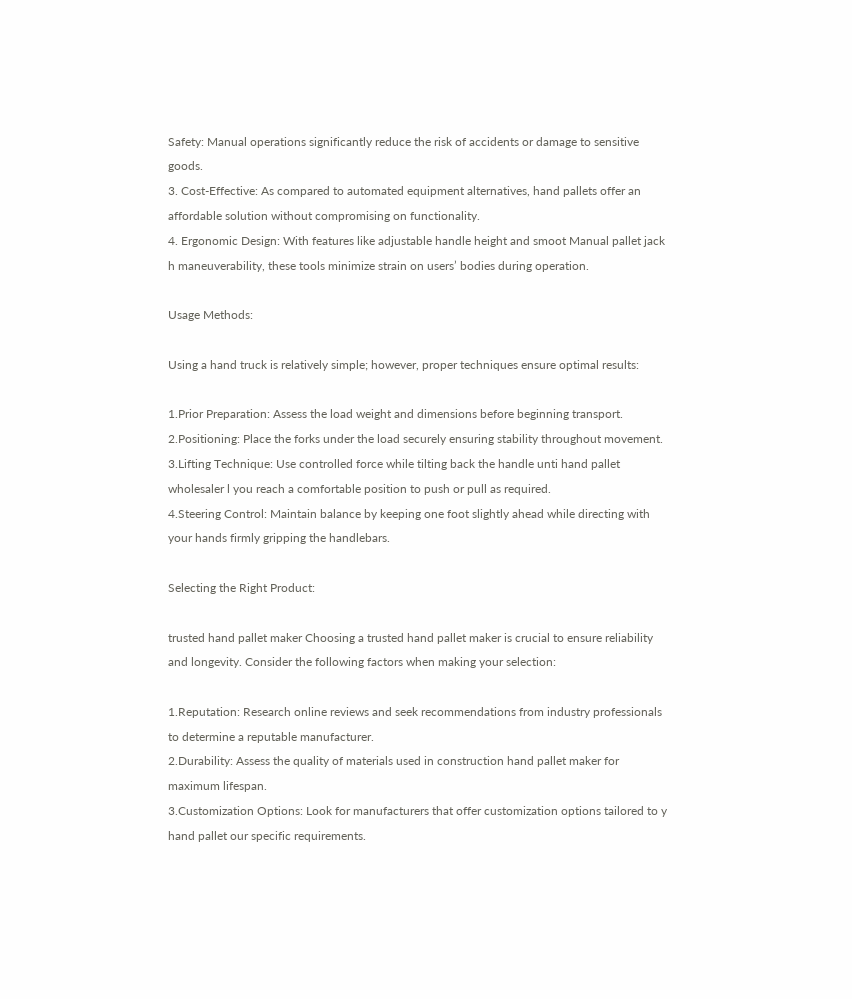Safety: Manual operations significantly reduce the risk of accidents or damage to sensitive goods.
3. Cost-Effective: As compared to automated equipment alternatives, hand pallets offer an affordable solution without compromising on functionality.
4. Ergonomic Design: With features like adjustable handle height and smoot Manual pallet jack h maneuverability, these tools minimize strain on users’ bodies during operation.

Usage Methods:

Using a hand truck is relatively simple; however, proper techniques ensure optimal results:

1.Prior Preparation: Assess the load weight and dimensions before beginning transport.
2.Positioning: Place the forks under the load securely ensuring stability throughout movement.
3.Lifting Technique: Use controlled force while tilting back the handle unti hand pallet wholesaler l you reach a comfortable position to push or pull as required.
4.Steering Control: Maintain balance by keeping one foot slightly ahead while directing with your hands firmly gripping the handlebars.

Selecting the Right Product:

trusted hand pallet maker Choosing a trusted hand pallet maker is crucial to ensure reliability and longevity. Consider the following factors when making your selection:

1.Reputation: Research online reviews and seek recommendations from industry professionals to determine a reputable manufacturer.
2.Durability: Assess the quality of materials used in construction hand pallet maker for maximum lifespan.
3.Customization Options: Look for manufacturers that offer customization options tailored to y hand pallet our specific requirements.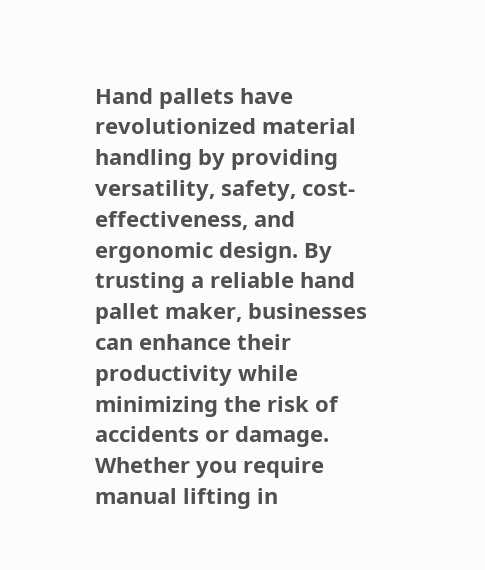Hand pallets have revolutionized material handling by providing versatility, safety, cost-effectiveness, and ergonomic design. By trusting a reliable hand pallet maker, businesses can enhance their productivity while minimizing the risk of accidents or damage. Whether you require manual lifting in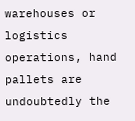warehouses or logistics operations, hand pallets are undoubtedly the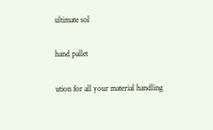ultimate sol

hand pallet

ution for all your material handling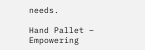needs.

Hand Pallet – Empowering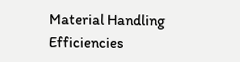Material Handling Efficiencies